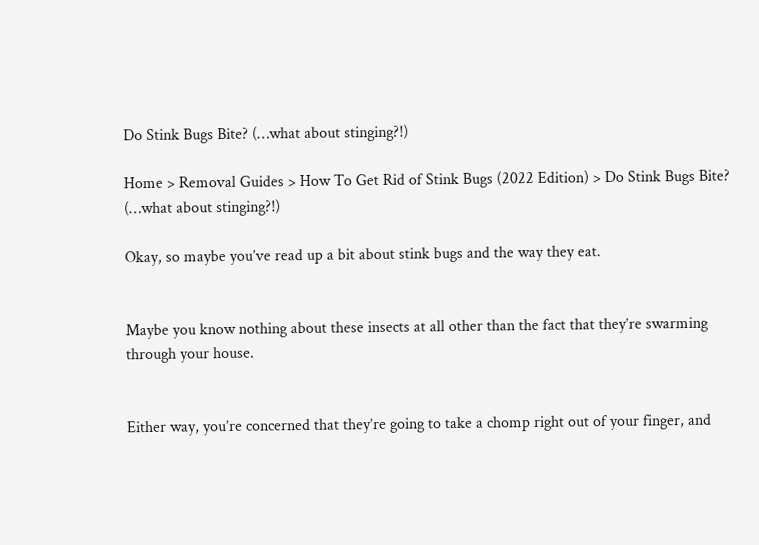Do Stink Bugs Bite? (…what about stinging?!)

Home > Removal Guides > How To Get Rid of Stink Bugs (2022 Edition) > Do Stink Bugs Bite? (…what about stinging?!)

Okay, so maybe you’ve read up a bit about stink bugs and the way they eat.


Maybe you know nothing about these insects at all other than the fact that they’re swarming through your house.


Either way, you’re concerned that they’re going to take a chomp right out of your finger, and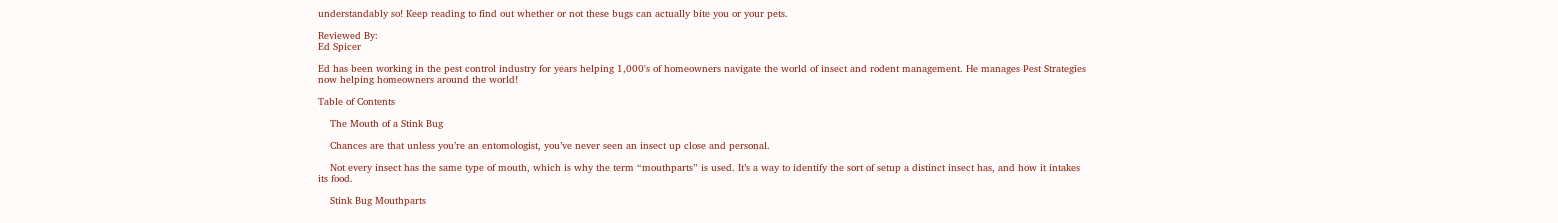understandably so! Keep reading to find out whether or not these bugs can actually bite you or your pets.

Reviewed By:
Ed Spicer

Ed has been working in the pest control industry for years helping 1,000's of homeowners navigate the world of insect and rodent management. He manages Pest Strategies now helping homeowners around the world!

Table of Contents

    The Mouth of a Stink Bug

    Chances are that unless you’re an entomologist, you’ve never seen an insect up close and personal.

    Not every insect has the same type of mouth, which is why the term “mouthparts” is used. It’s a way to identify the sort of setup a distinct insect has, and how it intakes its food.

    Stink Bug Mouthparts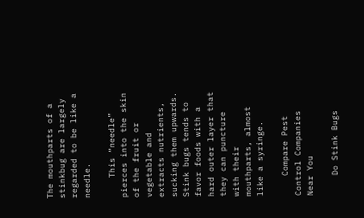The mouthparts of a stinkbug are largely regarded to be like a needle.

    This “needle” pierces into the skin of the fruit or vegetable and extracts nutrients, sucking them upwards. Stink bugs tends to favor foods with a hard outer layer that they can puncture with their mouthparts, almost like a syringe.

    Compare Pest Control Companies Near You

    Do Stink Bugs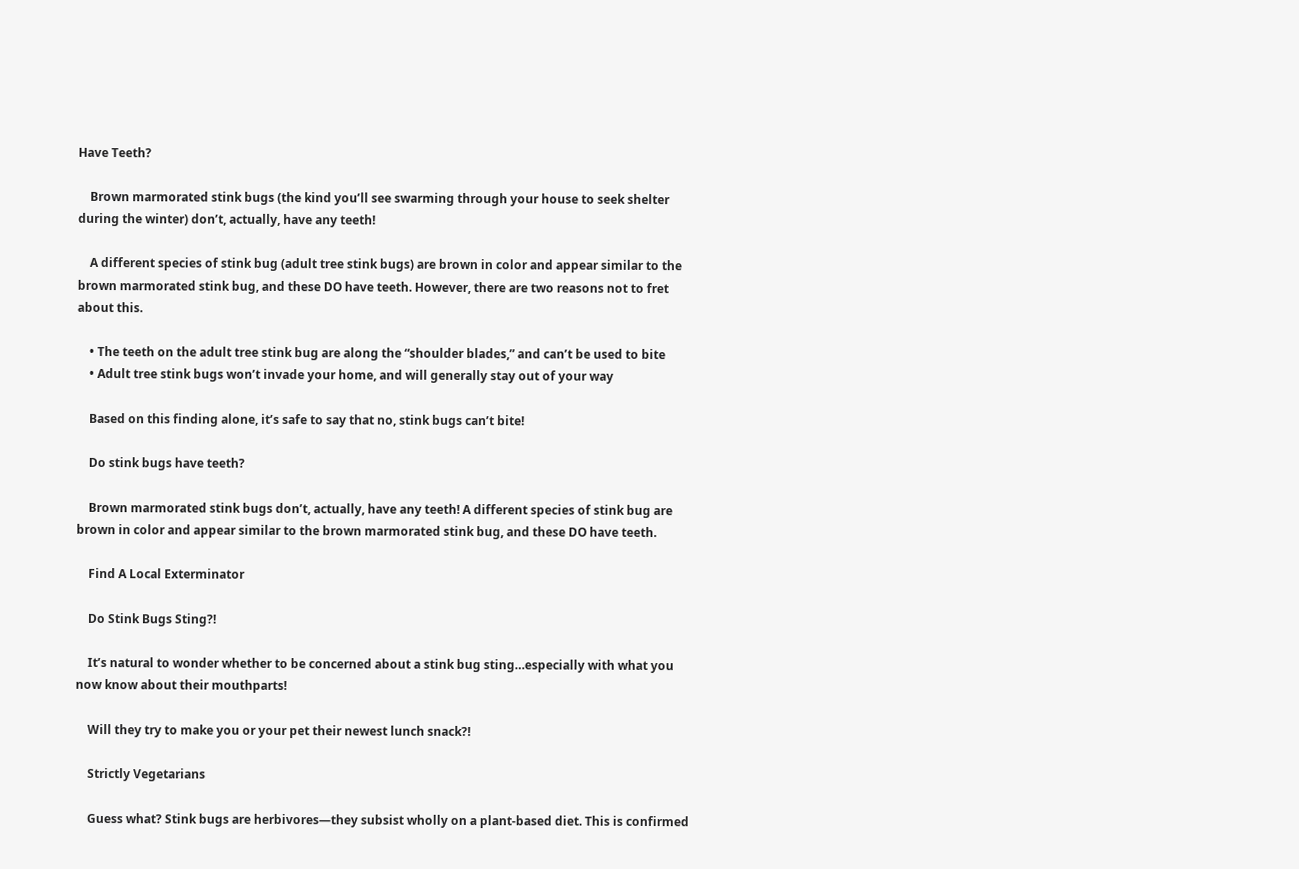Have Teeth?

    Brown marmorated stink bugs (the kind you’ll see swarming through your house to seek shelter during the winter) don’t, actually, have any teeth!

    A different species of stink bug (adult tree stink bugs) are brown in color and appear similar to the brown marmorated stink bug, and these DO have teeth. However, there are two reasons not to fret about this.

    • The teeth on the adult tree stink bug are along the “shoulder blades,” and can’t be used to bite
    • Adult tree stink bugs won’t invade your home, and will generally stay out of your way

    Based on this finding alone, it’s safe to say that no, stink bugs can’t bite!

    Do stink bugs have teeth?

    Brown marmorated stink bugs don’t, actually, have any teeth! A different species of stink bug are brown in color and appear similar to the brown marmorated stink bug, and these DO have teeth.

    Find A Local Exterminator

    Do Stink Bugs Sting?!

    It’s natural to wonder whether to be concerned about a stink bug sting…especially with what you now know about their mouthparts!

    Will they try to make you or your pet their newest lunch snack?!

    Strictly Vegetarians

    Guess what? Stink bugs are herbivores—they subsist wholly on a plant-based diet. This is confirmed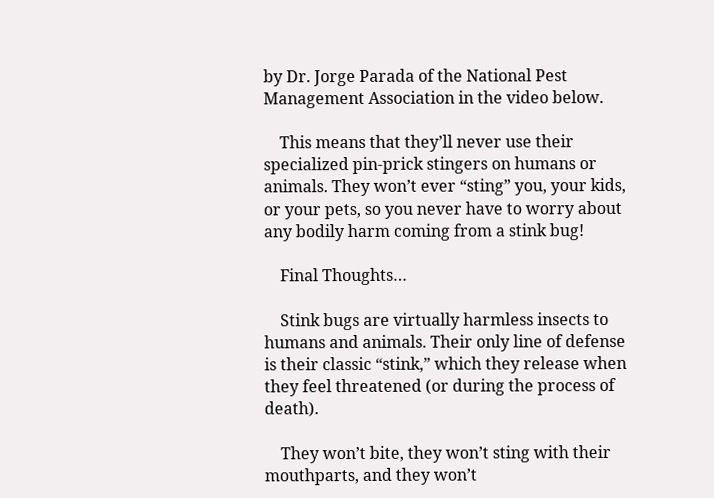by Dr. Jorge Parada of the National Pest Management Association in the video below.

    This means that they’ll never use their specialized pin-prick stingers on humans or animals. They won’t ever “sting” you, your kids, or your pets, so you never have to worry about any bodily harm coming from a stink bug!

    Final Thoughts…

    Stink bugs are virtually harmless insects to humans and animals. Their only line of defense is their classic “stink,” which they release when they feel threatened (or during the process of death).

    They won’t bite, they won’t sting with their mouthparts, and they won’t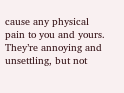cause any physical pain to you and yours. They’re annoying and unsettling, but not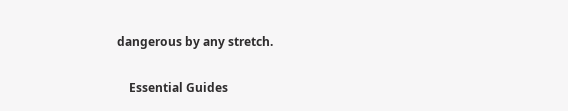dangerous by any stretch.

    Essential Guides